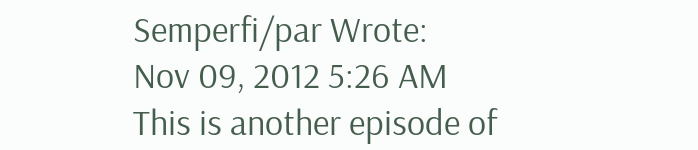Semperfi/par Wrote:
Nov 09, 2012 5:26 AM
This is another episode of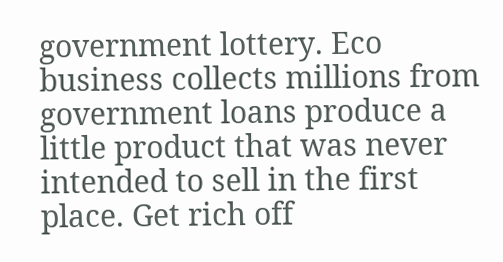government lottery. Eco business collects millions from government loans produce a little product that was never intended to sell in the first place. Get rich off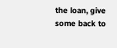the loan, give some back to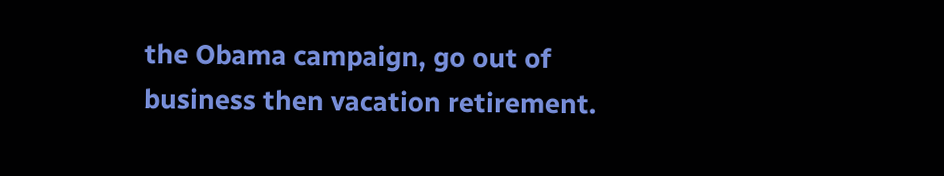the Obama campaign, go out of business then vacation retirement.